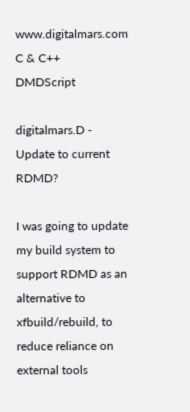www.digitalmars.com         C & C++   DMDScript

digitalmars.D - Update to current RDMD?

I was going to update my build system to support RDMD as an alternative to
xfbuild/rebuild, to reduce reliance on external tools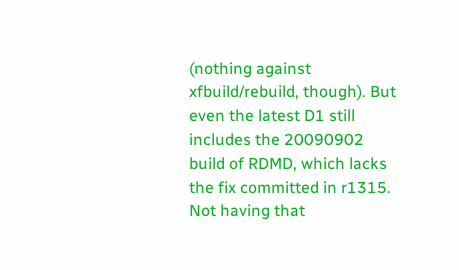(nothing against
xfbuild/rebuild, though). But even the latest D1 still includes the 20090902
build of RDMD, which lacks the fix committed in r1315. Not having that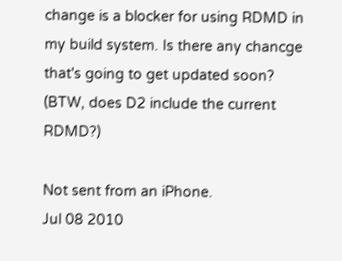change is a blocker for using RDMD in my build system. Is there any chancge
that's going to get updated soon? (BTW, does D2 include the current RDMD?)

Not sent from an iPhone.
Jul 08 2010